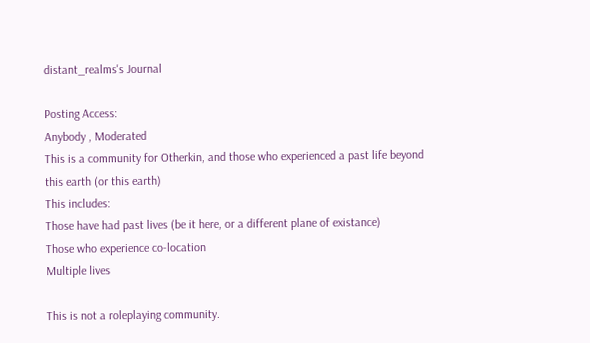distant_realms's Journal

Posting Access:
Anybody , Moderated
This is a community for Otherkin, and those who experienced a past life beyond this earth (or this earth)
This includes:
Those have had past lives (be it here, or a different plane of existance)
Those who experience co-location
Multiple lives

This is not a roleplaying community.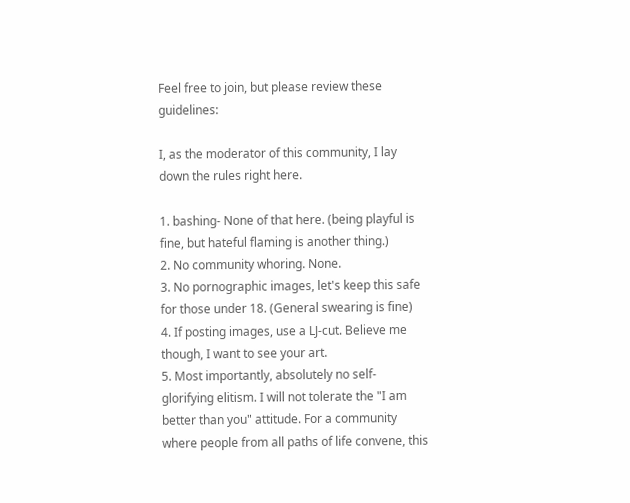Feel free to join, but please review these guidelines:

I, as the moderator of this community, I lay down the rules right here.

1. bashing- None of that here. (being playful is fine, but hateful flaming is another thing.)
2. No community whoring. None.
3. No pornographic images, let's keep this safe for those under 18. (General swearing is fine)
4. If posting images, use a LJ-cut. Believe me though, I want to see your art.
5. Most importantly, absolutely no self-glorifying elitism. I will not tolerate the "I am better than you" attitude. For a community where people from all paths of life convene, this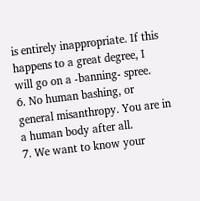is entirely inappropriate. If this happens to a great degree, I will go on a -banning- spree.
6. No human bashing, or general misanthropy. You are in a human body after all.
7. We want to know your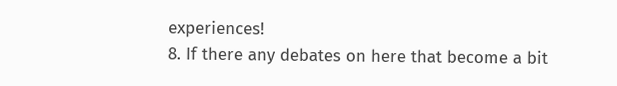experiences!
8. If there any debates on here that become a bit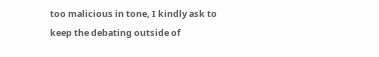too malicious in tone, I kindly ask to keep the debating outside of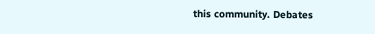this community. Debates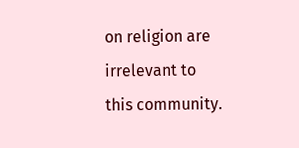on religion are irrelevant to this community.